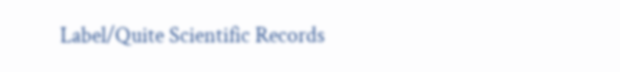Label/Quite Scientific Records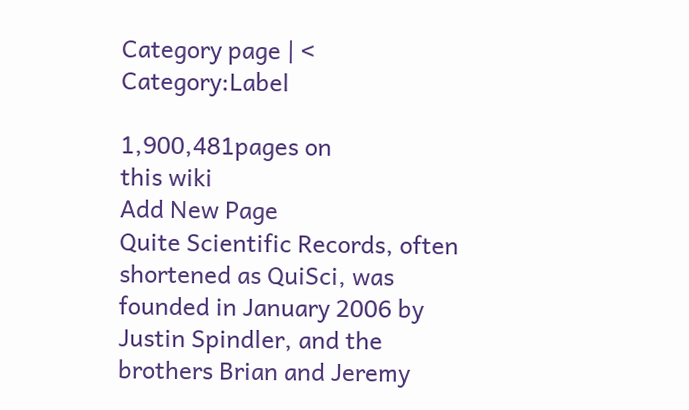Category page | < Category:Label

1,900,481pages on
this wiki
Add New Page
Quite Scientific Records, often shortened as QuiSci, was founded in January 2006 by Justin Spindler, and the brothers Brian and Jeremy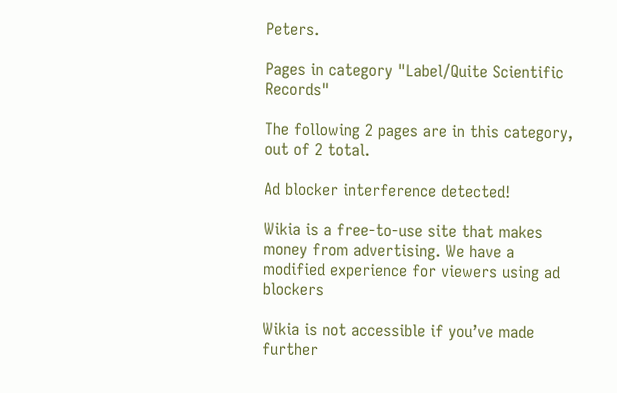Peters.

Pages in category "Label/Quite Scientific Records"

The following 2 pages are in this category, out of 2 total.

Ad blocker interference detected!

Wikia is a free-to-use site that makes money from advertising. We have a modified experience for viewers using ad blockers

Wikia is not accessible if you’ve made further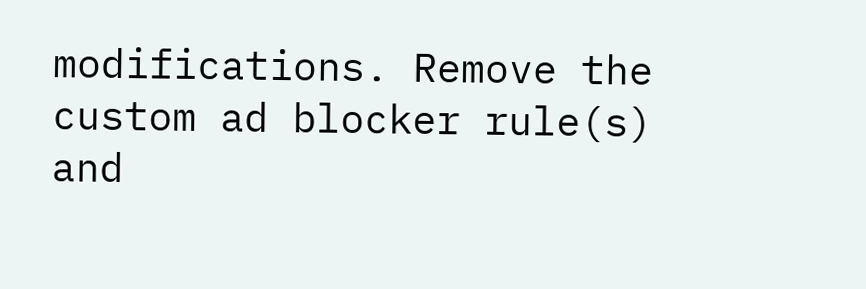modifications. Remove the custom ad blocker rule(s) and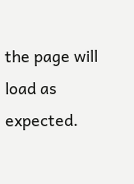the page will load as expected.